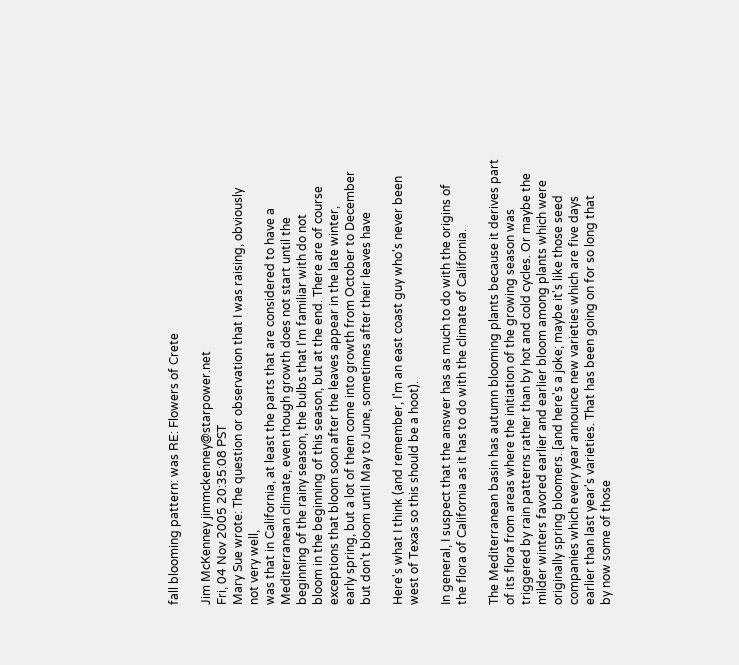fall blooming pattern: was RE: Flowers of Crete

Jim McKenney jimmckenney@starpower.net
Fri, 04 Nov 2005 20:35:08 PST
Mary Sue wrote: The question or observation that I was raising, obviously
not very well,
was that in California, at least the parts that are considered to have a
Mediterranean climate, even though growth does not start until the
beginning of the rainy season, the bulbs that I'm familiar with do not
bloom in the beginning of this season, but at the end. There are of course
exceptions that bloom soon after the leaves appear in the late winter,
early spring, but a lot of them come into growth from October to December
but don't bloom until May to June, sometimes after their leaves have

Here's what I think (and remember, I'm an east coast guy who's never been
west of Texas so this should be a hoot).

In general, I suspect that the answer has as much to do with the origins of
the flora of California as it has to do with the climate of California.

The Mediterranean basin has autumn blooming plants because it derives part
of its flora from areas where the initiation of the growing season was
triggered by rain patterns rather than by hot and cold cycles. Or maybe the
milder winters favored earlier and earlier bloom among plants which were
originally spring bloomers. [and here's a joke; maybe it's like those seed
companies which every year announce new varieties which are five days
earlier than last year's varieties. That has been going on for so long that
by now some of those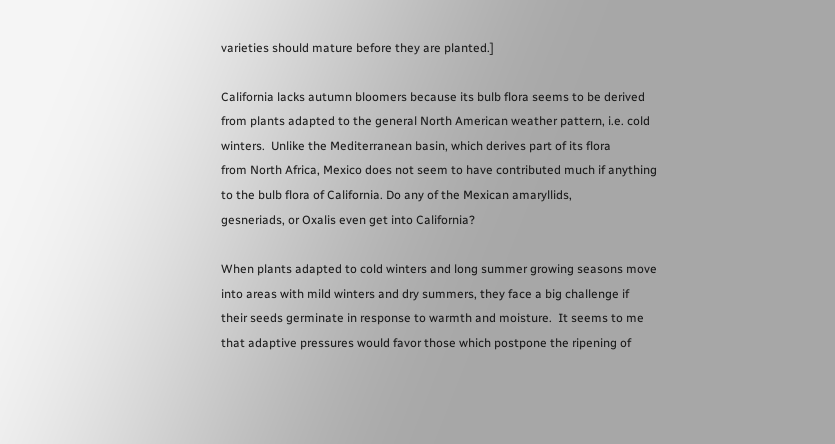varieties should mature before they are planted.]

California lacks autumn bloomers because its bulb flora seems to be derived
from plants adapted to the general North American weather pattern, i.e. cold
winters.  Unlike the Mediterranean basin, which derives part of its flora
from North Africa, Mexico does not seem to have contributed much if anything
to the bulb flora of California. Do any of the Mexican amaryllids,
gesneriads, or Oxalis even get into California?

When plants adapted to cold winters and long summer growing seasons move
into areas with mild winters and dry summers, they face a big challenge if
their seeds germinate in response to warmth and moisture.  It seems to me
that adaptive pressures would favor those which postpone the ripening of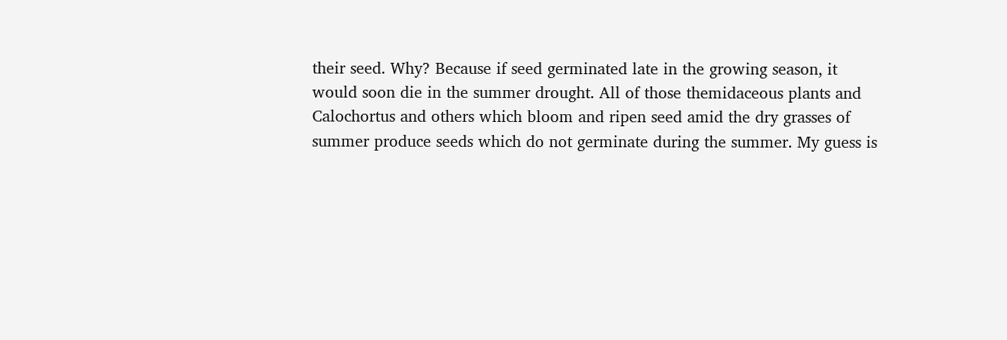their seed. Why? Because if seed germinated late in the growing season, it
would soon die in the summer drought. All of those themidaceous plants and
Calochortus and others which bloom and ripen seed amid the dry grasses of
summer produce seeds which do not germinate during the summer. My guess is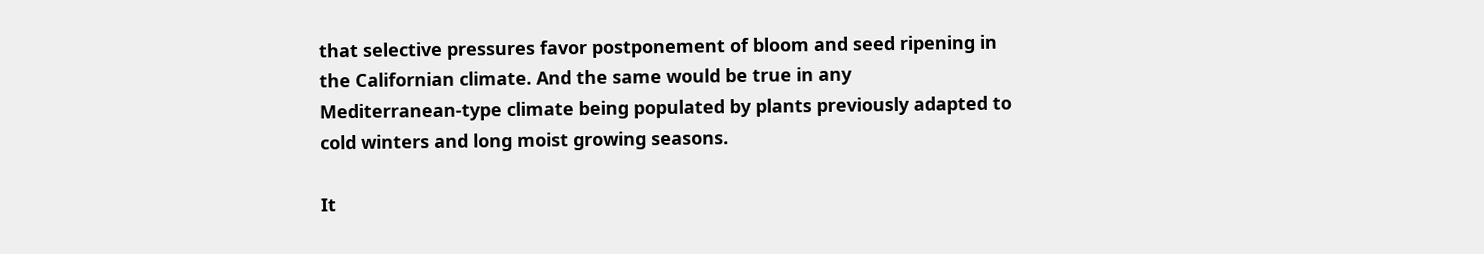that selective pressures favor postponement of bloom and seed ripening in
the Californian climate. And the same would be true in any
Mediterranean-type climate being populated by plants previously adapted to
cold winters and long moist growing seasons.

It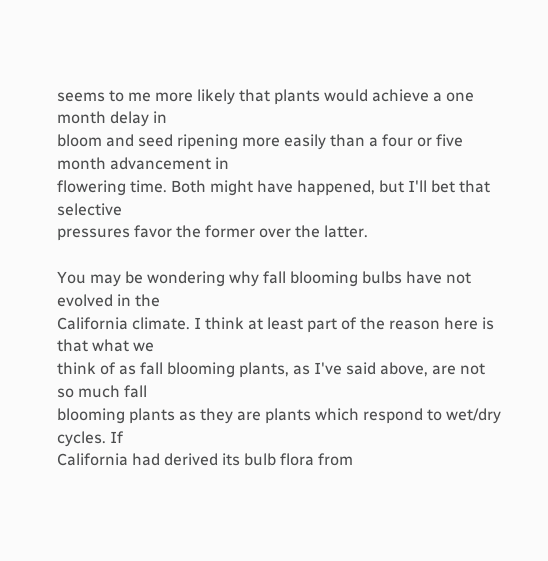seems to me more likely that plants would achieve a one month delay in
bloom and seed ripening more easily than a four or five month advancement in
flowering time. Both might have happened, but I'll bet that selective
pressures favor the former over the latter.

You may be wondering why fall blooming bulbs have not evolved in the
California climate. I think at least part of the reason here is that what we
think of as fall blooming plants, as I've said above, are not so much fall
blooming plants as they are plants which respond to wet/dry cycles. If
California had derived its bulb flora from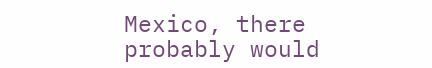Mexico, there probably would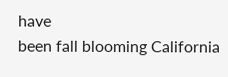have
been fall blooming California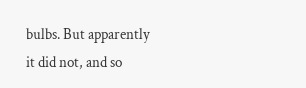bulbs. But apparently it did not, and so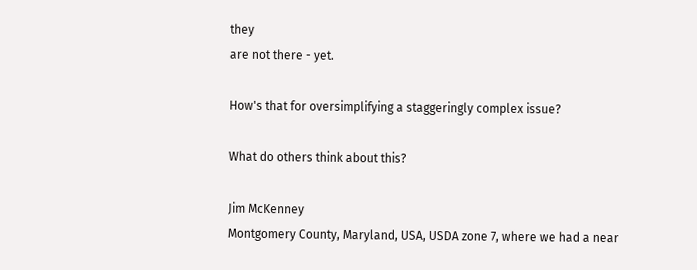they
are not there - yet.

How's that for oversimplifying a staggeringly complex issue?

What do others think about this?

Jim McKenney
Montgomery County, Maryland, USA, USDA zone 7, where we had a near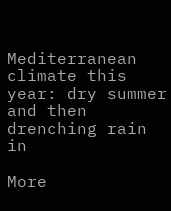Mediterranean climate this year: dry summer and then drenching rain in

More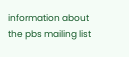information about the pbs mailing list